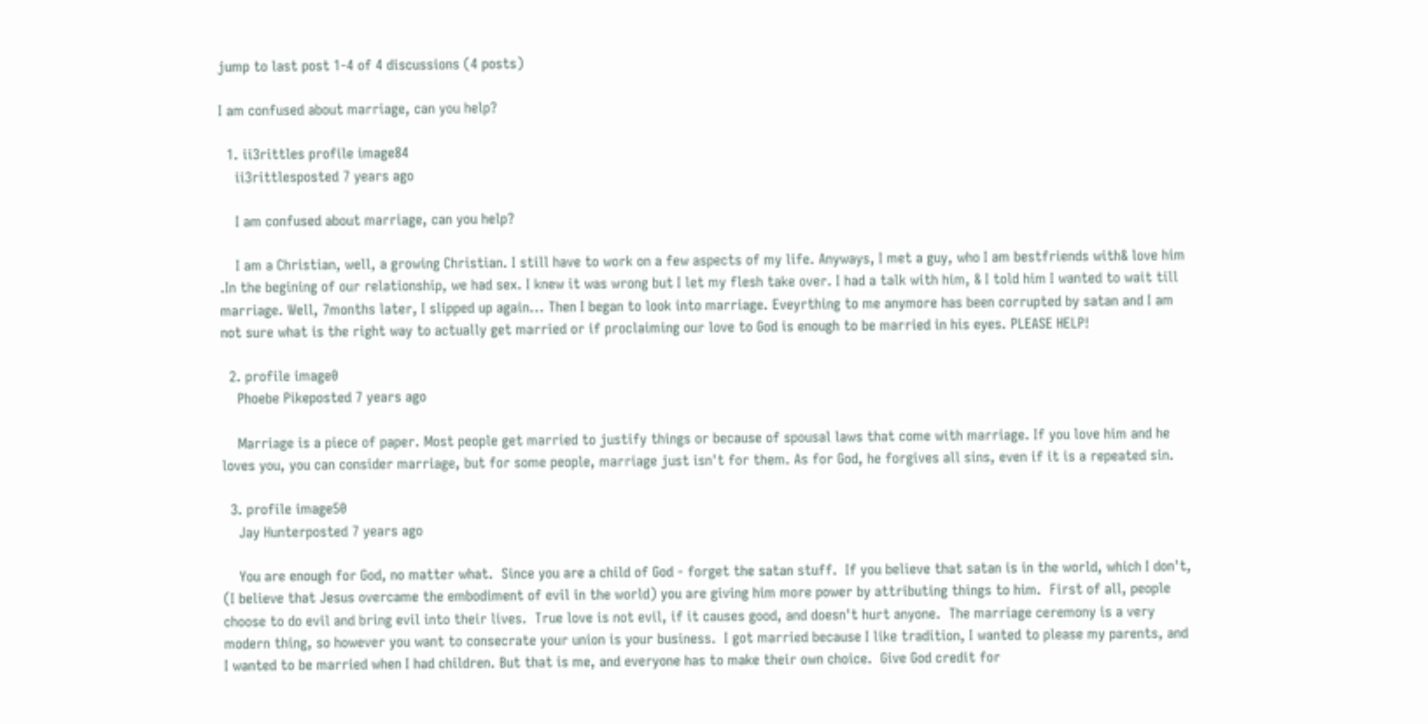jump to last post 1-4 of 4 discussions (4 posts)

I am confused about marriage, can you help?

  1. ii3rittles profile image84
    ii3rittlesposted 7 years ago

    I am confused about marriage, can you help?

    I am a Christian, well, a growing Christian. I still have to work on a few aspects of my life. Anyways, I met a guy, who I am bestfriends with& love him .In the begining of our relationship, we had sex. I knew it was wrong but I let my flesh take over. I had a talk with him, & I told him I wanted to wait till marriage. Well, 7months later, I slipped up again... Then I began to look into marriage. Eveyrthing to me anymore has been corrupted by satan and I am not sure what is the right way to actually get married or if proclaiming our love to God is enough to be married in his eyes. PLEASE HELP!

  2. profile image0
    Phoebe Pikeposted 7 years ago

    Marriage is a piece of paper. Most people get married to justify things or because of spousal laws that come with marriage. If you love him and he loves you, you can consider marriage, but for some people, marriage just isn't for them. As for God, he forgives all sins, even if it is a repeated sin.

  3. profile image50
    Jay Hunterposted 7 years ago

    You are enough for God, no matter what.  Since you are a child of God - forget the satan stuff.  If you believe that satan is in the world, which I don't, (I believe that Jesus overcame the embodiment of evil in the world) you are giving him more power by attributing things to him.  First of all, people choose to do evil and bring evil into their lives.  True love is not evil, if it causes good, and doesn't hurt anyone.  The marriage ceremony is a very modern thing, so however you want to consecrate your union is your business.  I got married because I like tradition, I wanted to please my parents, and I wanted to be married when I had children. But that is me, and everyone has to make their own choice.  Give God credit for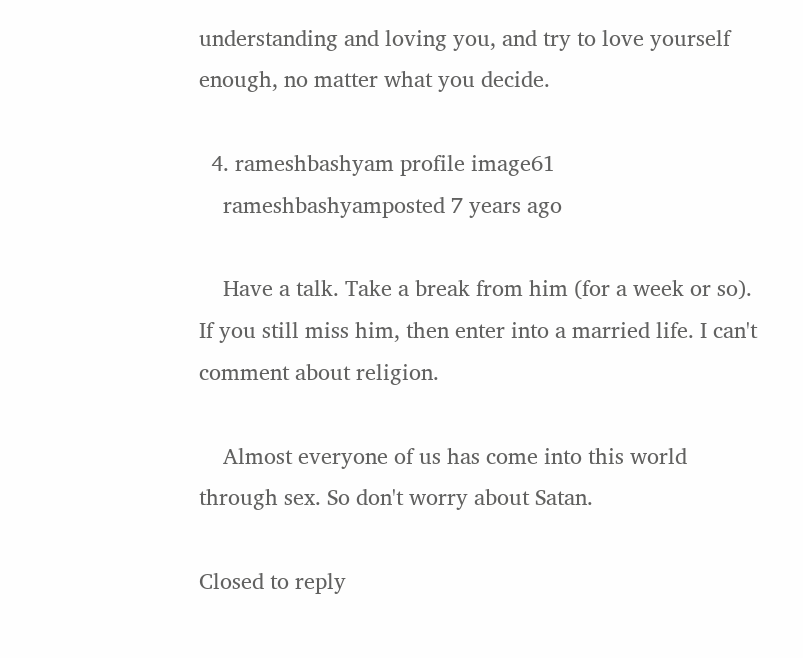understanding and loving you, and try to love yourself enough, no matter what you decide.

  4. rameshbashyam profile image61
    rameshbashyamposted 7 years ago

    Have a talk. Take a break from him (for a week or so). If you still miss him, then enter into a married life. I can't comment about religion.

    Almost everyone of us has come into this world through sex. So don't worry about Satan.

Closed to reply